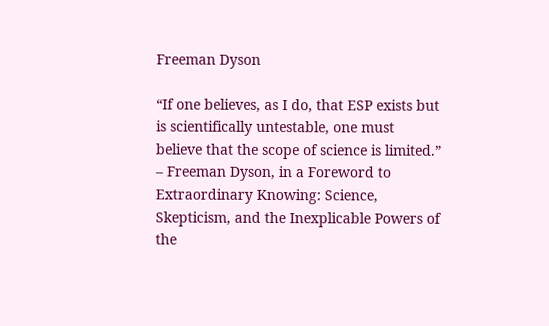Freeman Dyson

“If one believes, as I do, that ESP exists but is scientifically untestable, one must believe that the scope of science is limited.” – Freeman Dyson, in a Foreword to Extraordinary Knowing: Science, Skepticism, and the Inexplicable Powers of the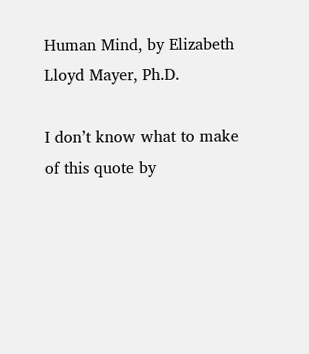Human Mind, by Elizabeth Lloyd Mayer, Ph.D.

I don’t know what to make of this quote by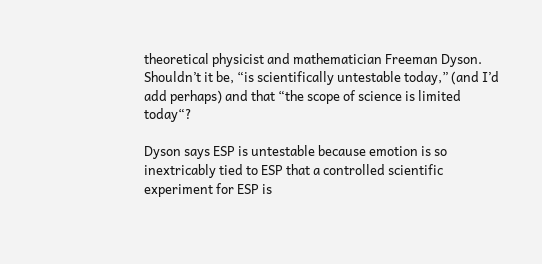theoretical physicist and mathematician Freeman Dyson. Shouldn’t it be, “is scientifically untestable today,” (and I’d add perhaps) and that “the scope of science is limited today“?

Dyson says ESP is untestable because emotion is so inextricably tied to ESP that a controlled scientific experiment for ESP is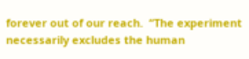forever out of our reach.  “The experiment necessarily excludes the human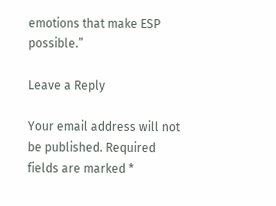emotions that make ESP possible.”

Leave a Reply

Your email address will not be published. Required fields are marked *